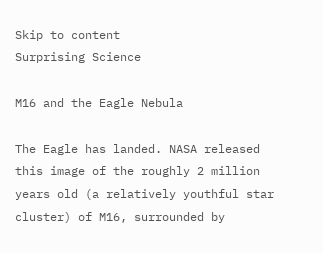Skip to content
Surprising Science

M16 and the Eagle Nebula

The Eagle has landed. NASA released this image of the roughly 2 million years old (a relatively youthful star cluster) of M16, surrounded by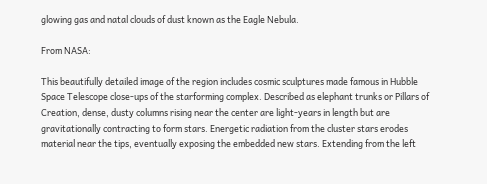glowing gas and natal clouds of dust known as the Eagle Nebula.

From NASA:

This beautifully detailed image of the region includes cosmic sculptures made famous in Hubble Space Telescope close-ups of the starforming complex. Described as elephant trunks or Pillars of Creation, dense, dusty columns rising near the center are light-years in length but are gravitationally contracting to form stars. Energetic radiation from the cluster stars erodes material near the tips, eventually exposing the embedded new stars. Extending from the left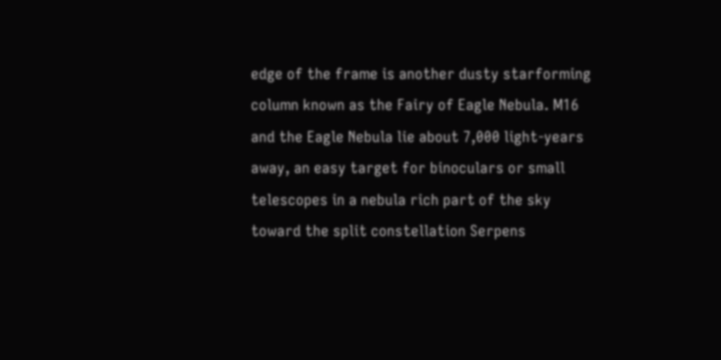edge of the frame is another dusty starforming column known as the Fairy of Eagle Nebula. M16 and the Eagle Nebula lie about 7,000 light-years away, an easy target for binoculars or small telescopes in a nebula rich part of the sky toward the split constellation Serpens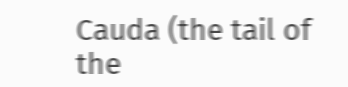Cauda (the tail of the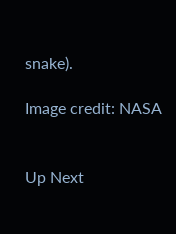snake).

Image credit: NASA


Up Next